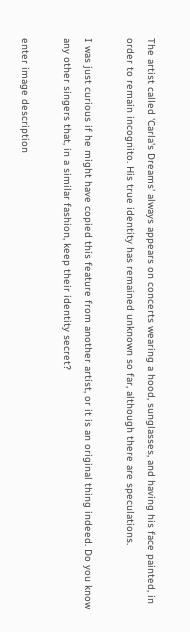The artist called 'Carla's Dreams' always appears on concerts wearing a hood, sunglasses, and having his face painted, in order to remain incognito. His true identity has remained unknown so far, although there are speculations.

I was just curious if he might have copied this feature from another artist, or it is an original thing indeed. Do you know any other singers that, in a similar fashion, keep their identity secret?

enter image description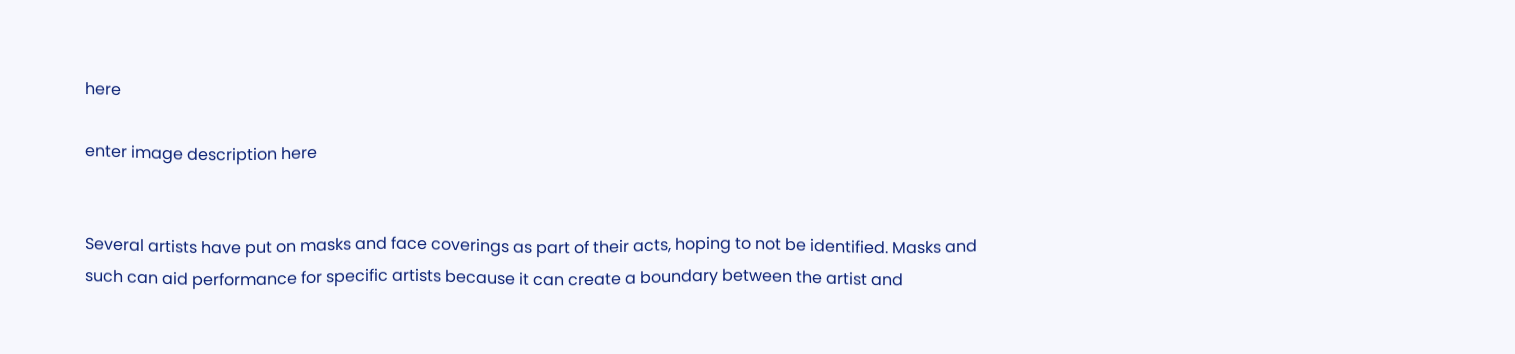here

enter image description here


Several artists have put on masks and face coverings as part of their acts, hoping to not be identified. Masks and such can aid performance for specific artists because it can create a boundary between the artist and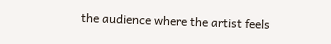the audience where the artist feels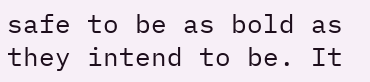safe to be as bold as they intend to be. It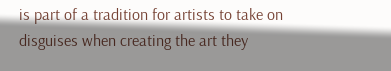is part of a tradition for artists to take on disguises when creating the art they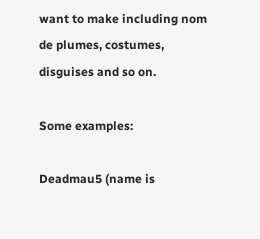want to make including nom de plumes, costumes, disguises and so on.

Some examples:

Deadmau5 (name is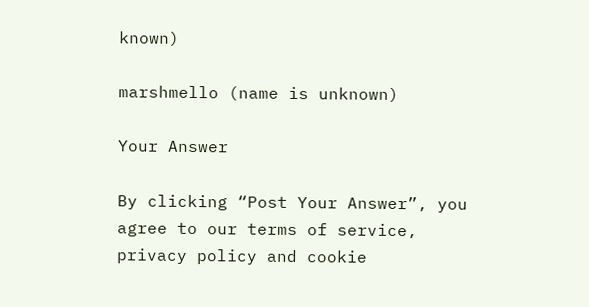known)

marshmello (name is unknown)

Your Answer

By clicking “Post Your Answer”, you agree to our terms of service, privacy policy and cookie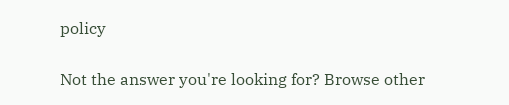policy

Not the answer you're looking for? Browse other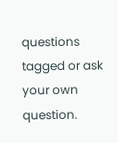questions tagged or ask your own question.